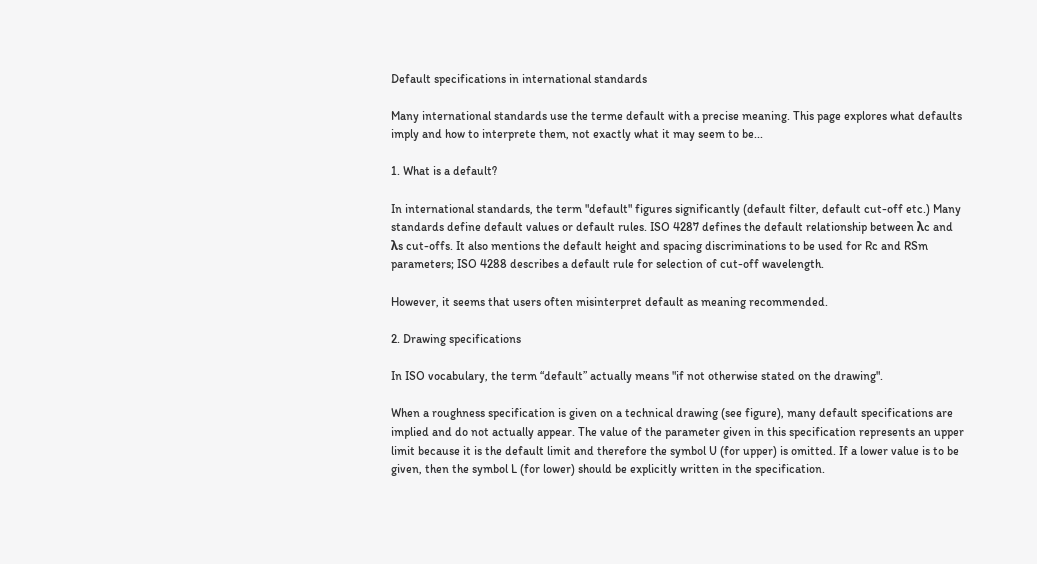Default specifications in international standards

Many international standards use the terme default with a precise meaning. This page explores what defaults imply and how to interprete them, not exactly what it may seem to be...

1. What is a default?

In international standards, the term "default" figures significantly (default filter, default cut-off etc.) Many standards define default values or default rules. ISO 4287 defines the default relationship between λc and λs cut-offs. It also mentions the default height and spacing discriminations to be used for Rc and RSm parameters; ISO 4288 describes a default rule for selection of cut-off wavelength.

However, it seems that users often misinterpret default as meaning recommended.

2. Drawing specifications

In ISO vocabulary, the term “default” actually means "if not otherwise stated on the drawing".

When a roughness specification is given on a technical drawing (see figure), many default specifications are implied and do not actually appear. The value of the parameter given in this specification represents an upper limit because it is the default limit and therefore the symbol U (for upper) is omitted. If a lower value is to be given, then the symbol L (for lower) should be explicitly written in the specification.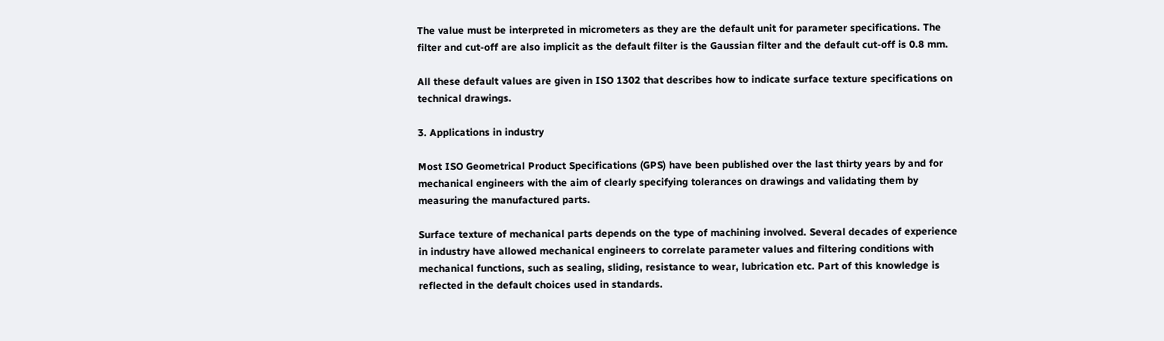The value must be interpreted in micrometers as they are the default unit for parameter specifications. The filter and cut-off are also implicit as the default filter is the Gaussian filter and the default cut-off is 0.8 mm.

All these default values are given in ISO 1302 that describes how to indicate surface texture specifications on technical drawings.

3. Applications in industry

Most ISO Geometrical Product Specifications (GPS) have been published over the last thirty years by and for mechanical engineers with the aim of clearly specifying tolerances on drawings and validating them by measuring the manufactured parts.

Surface texture of mechanical parts depends on the type of machining involved. Several decades of experience in industry have allowed mechanical engineers to correlate parameter values and filtering conditions with mechanical functions, such as sealing, sliding, resistance to wear, lubrication etc. Part of this knowledge is reflected in the default choices used in standards.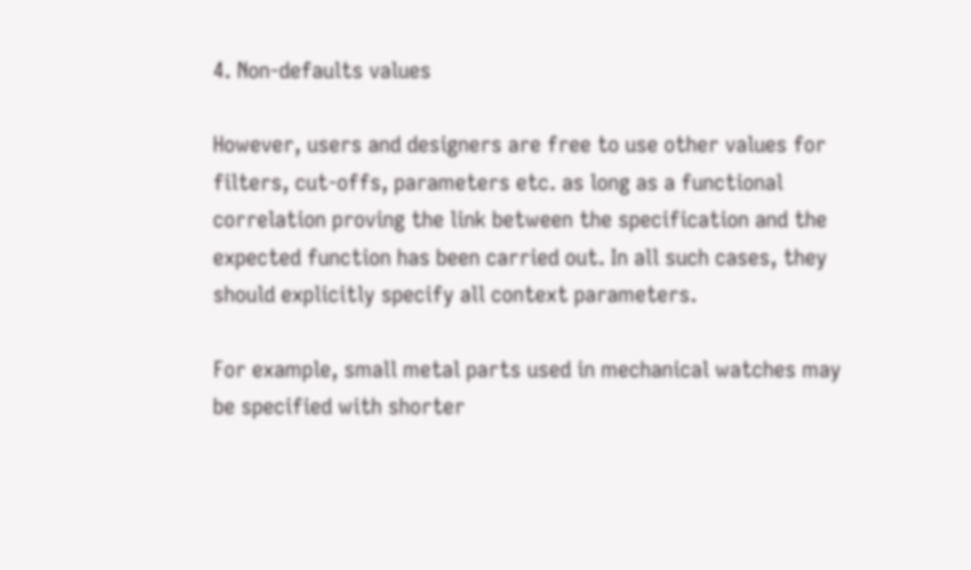4. Non-defaults values

However, users and designers are free to use other values for filters, cut-offs, parameters etc. as long as a functional correlation proving the link between the specification and the expected function has been carried out. In all such cases, they should explicitly specify all context parameters.

For example, small metal parts used in mechanical watches may be specified with shorter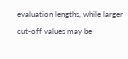evaluation lengths, while larger cut-off values may be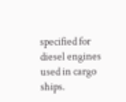specified for diesel engines used in cargo ships.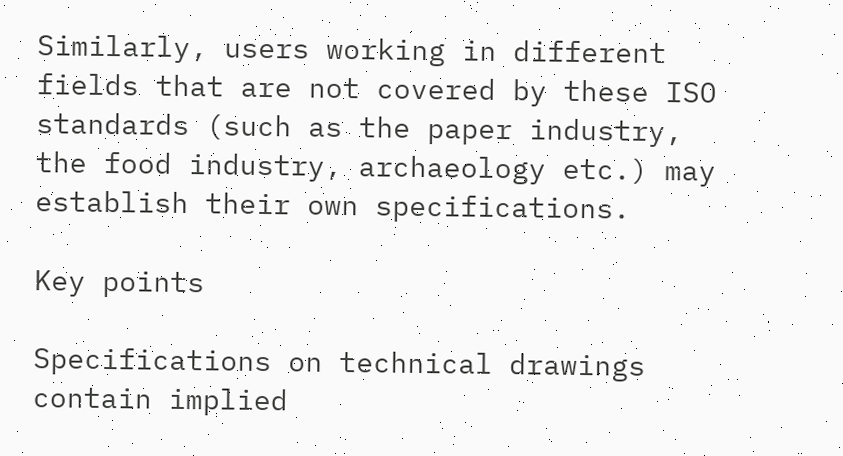Similarly, users working in different fields that are not covered by these ISO standards (such as the paper industry, the food industry, archaeology etc.) may establish their own specifications.

Key points

Specifications on technical drawings contain implied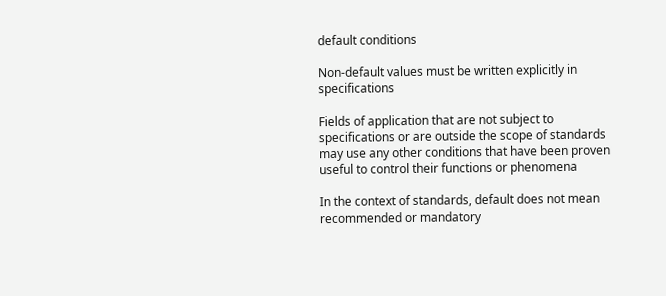default conditions

Non-default values must be written explicitly in specifications

Fields of application that are not subject to specifications or are outside the scope of standards may use any other conditions that have been proven useful to control their functions or phenomena

In the context of standards, default does not mean recommended or mandatory